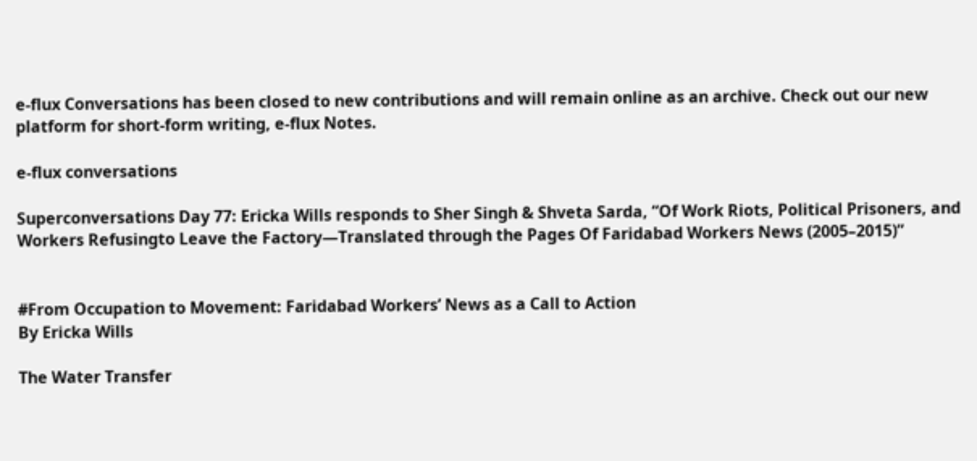e-flux Conversations has been closed to new contributions and will remain online as an archive. Check out our new platform for short-form writing, e-flux Notes.

e-flux conversations

Superconversations Day 77: Ericka Wills responds to Sher Singh & Shveta Sarda, “Of Work Riots, Political Prisoners, and Workers Refusingto Leave the Factory—Translated through the Pages Of Faridabad Workers News (2005–2015)”


#From Occupation to Movement: Faridabad Workers’ News as a Call to Action
By Ericka Wills

The Water Transfer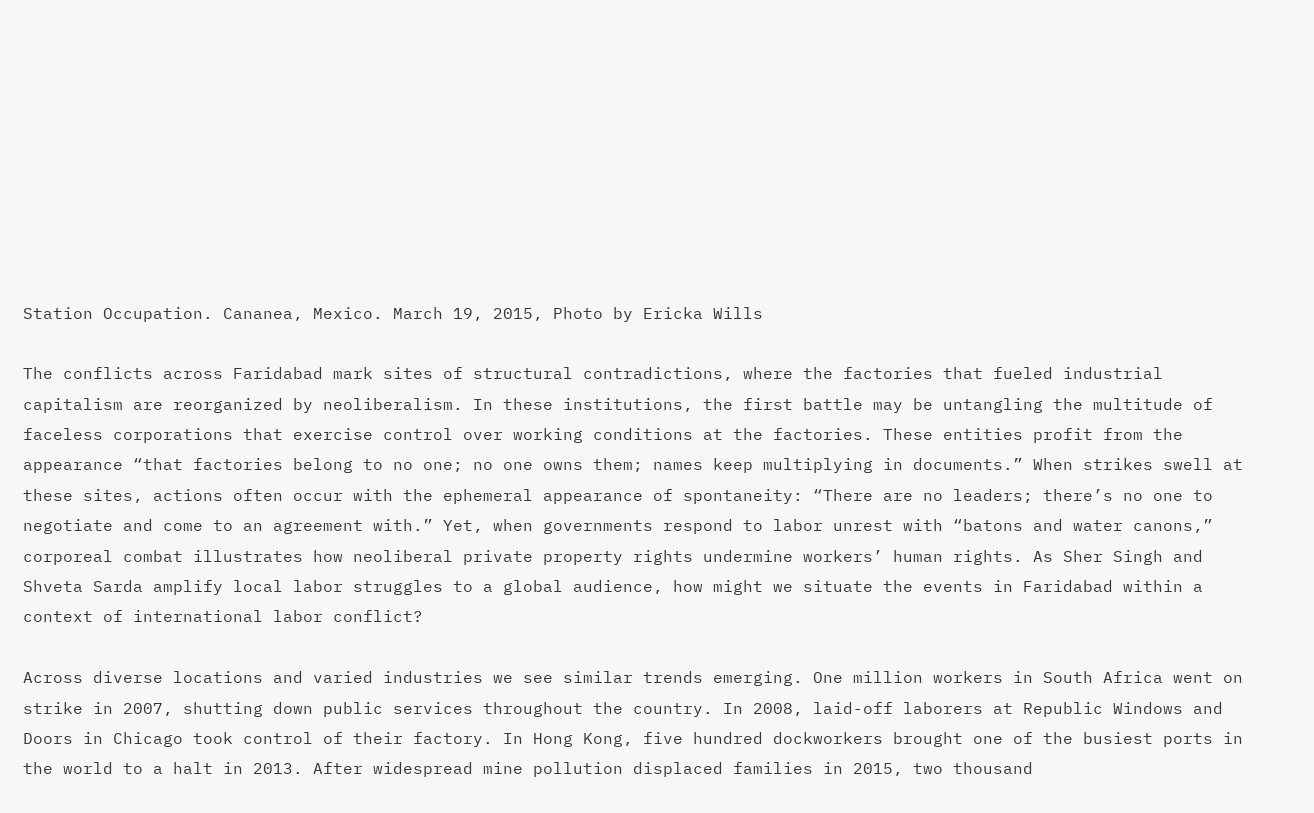Station Occupation. Cananea, Mexico. March 19, 2015, Photo by Ericka Wills

The conflicts across Faridabad mark sites of structural contradictions, where the factories that fueled industrial capitalism are reorganized by neoliberalism. In these institutions, the first battle may be untangling the multitude of faceless corporations that exercise control over working conditions at the factories. These entities profit from the appearance “that factories belong to no one; no one owns them; names keep multiplying in documents.” When strikes swell at these sites, actions often occur with the ephemeral appearance of spontaneity: “There are no leaders; there’s no one to negotiate and come to an agreement with.” Yet, when governments respond to labor unrest with “batons and water canons,” corporeal combat illustrates how neoliberal private property rights undermine workers’ human rights. As Sher Singh and Shveta Sarda amplify local labor struggles to a global audience, how might we situate the events in Faridabad within a context of international labor conflict?

Across diverse locations and varied industries we see similar trends emerging. One million workers in South Africa went on strike in 2007, shutting down public services throughout the country. In 2008, laid-off laborers at Republic Windows and Doors in Chicago took control of their factory. In Hong Kong, five hundred dockworkers brought one of the busiest ports in the world to a halt in 2013. After widespread mine pollution displaced families in 2015, two thousand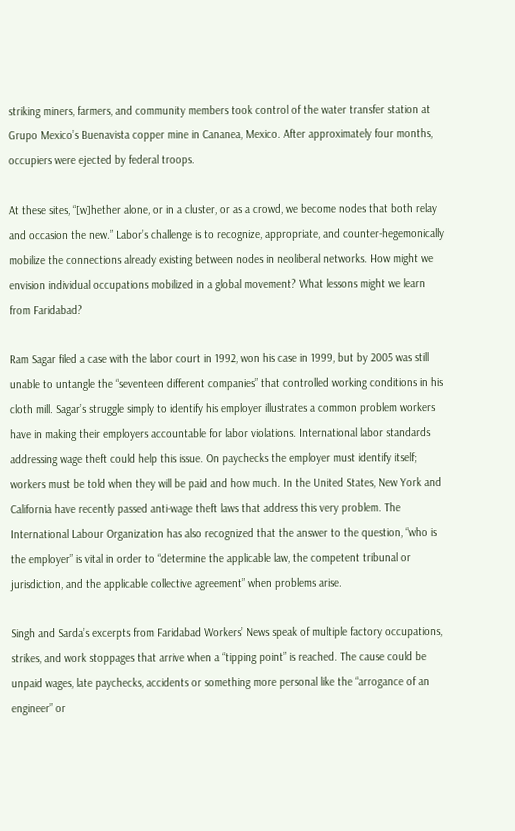striking miners, farmers, and community members took control of the water transfer station at Grupo Mexico’s Buenavista copper mine in Cananea, Mexico. After approximately four months, occupiers were ejected by federal troops.

At these sites, “[w]hether alone, or in a cluster, or as a crowd, we become nodes that both relay and occasion the new.” Labor’s challenge is to recognize, appropriate, and counter-hegemonically mobilize the connections already existing between nodes in neoliberal networks. How might we envision individual occupations mobilized in a global movement? What lessons might we learn from Faridabad?

Ram Sagar filed a case with the labor court in 1992, won his case in 1999, but by 2005 was still unable to untangle the “seventeen different companies” that controlled working conditions in his cloth mill. Sagar’s struggle simply to identify his employer illustrates a common problem workers have in making their employers accountable for labor violations. International labor standards addressing wage theft could help this issue. On paychecks the employer must identify itself; workers must be told when they will be paid and how much. In the United States, New York and California have recently passed anti-wage theft laws that address this very problem. The International Labour Organization has also recognized that the answer to the question, “who is the employer” is vital in order to “determine the applicable law, the competent tribunal or jurisdiction, and the applicable collective agreement” when problems arise.

Singh and Sarda’s excerpts from Faridabad Workers’ News speak of multiple factory occupations, strikes, and work stoppages that arrive when a “tipping point” is reached. The cause could be unpaid wages, late paychecks, accidents or something more personal like the “arrogance of an engineer” or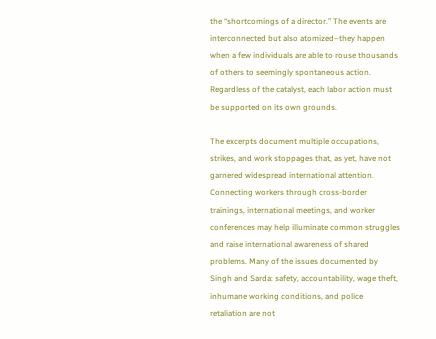the “shortcomings of a director.” The events are interconnected but also atomized–they happen when a few individuals are able to rouse thousands of others to seemingly spontaneous action. Regardless of the catalyst, each labor action must be supported on its own grounds.

The excerpts document multiple occupations, strikes, and work stoppages that, as yet, have not garnered widespread international attention. Connecting workers through cross-border trainings, international meetings, and worker conferences may help illuminate common struggles and raise international awareness of shared problems. Many of the issues documented by Singh and Sarda: safety, accountability, wage theft, inhumane working conditions, and police retaliation are not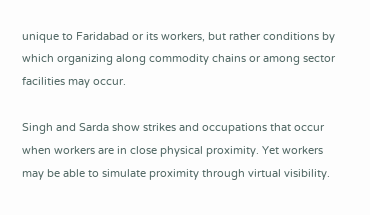unique to Faridabad or its workers, but rather conditions by which organizing along commodity chains or among sector facilities may occur.

Singh and Sarda show strikes and occupations that occur when workers are in close physical proximity. Yet workers may be able to simulate proximity through virtual visibility.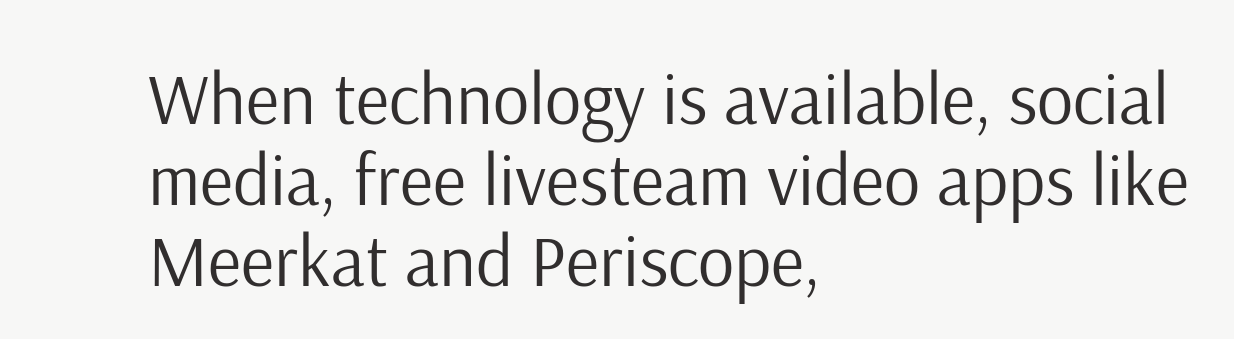When technology is available, social media, free livesteam video apps like Meerkat and Periscope,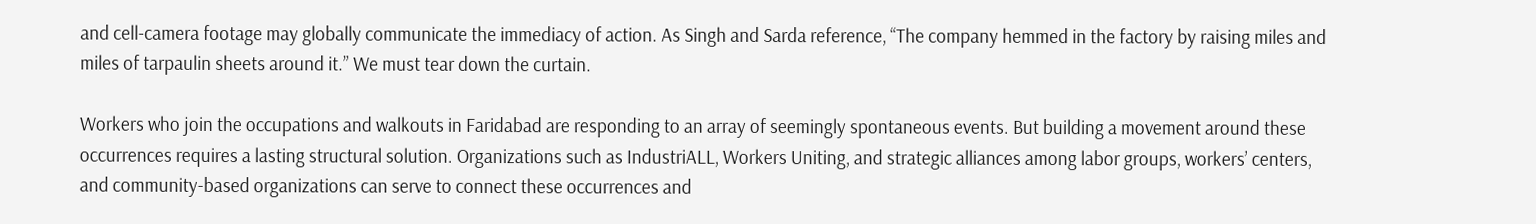and cell-camera footage may globally communicate the immediacy of action. As Singh and Sarda reference, “The company hemmed in the factory by raising miles and miles of tarpaulin sheets around it.” We must tear down the curtain.

Workers who join the occupations and walkouts in Faridabad are responding to an array of seemingly spontaneous events. But building a movement around these occurrences requires a lasting structural solution. Organizations such as IndustriALL, Workers Uniting, and strategic alliances among labor groups, workers’ centers, and community-based organizations can serve to connect these occurrences and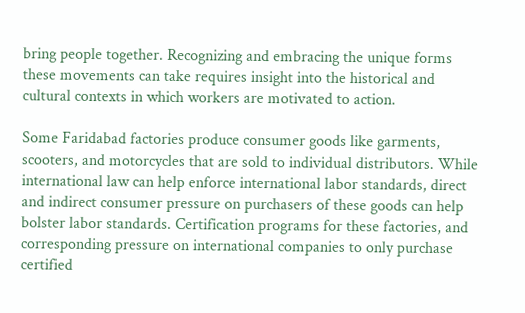bring people together. Recognizing and embracing the unique forms these movements can take requires insight into the historical and cultural contexts in which workers are motivated to action.

Some Faridabad factories produce consumer goods like garments, scooters, and motorcycles that are sold to individual distributors. While international law can help enforce international labor standards, direct and indirect consumer pressure on purchasers of these goods can help bolster labor standards. Certification programs for these factories, and corresponding pressure on international companies to only purchase certified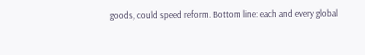goods, could speed reform. Bottom line: each and every global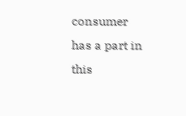consumer has a part in this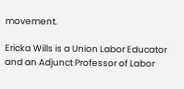movement.

Ericka Wills is a Union Labor Educator and an Adjunct Professor of Labor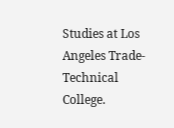Studies at Los Angeles Trade-Technical College.